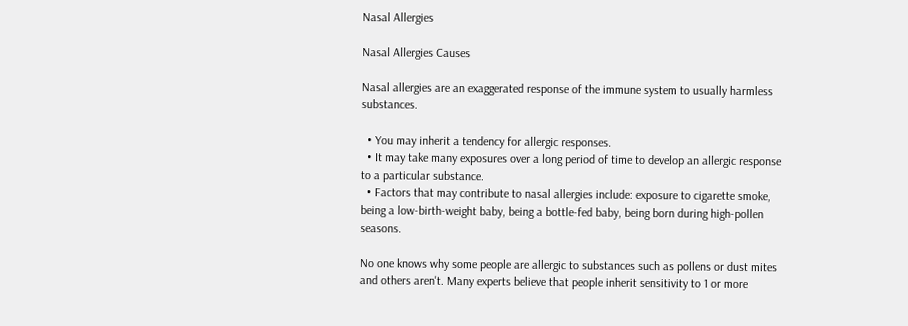Nasal Allergies

Nasal Allergies Causes

Nasal allergies are an exaggerated response of the immune system to usually harmless substances.

  • You may inherit a tendency for allergic responses.
  • It may take many exposures over a long period of time to develop an allergic response to a particular substance.
  • Factors that may contribute to nasal allergies include: exposure to cigarette smoke, being a low-birth-weight baby, being a bottle-fed baby, being born during high-pollen seasons.

No one knows why some people are allergic to substances such as pollens or dust mites and others aren't. Many experts believe that people inherit sensitivity to 1 or more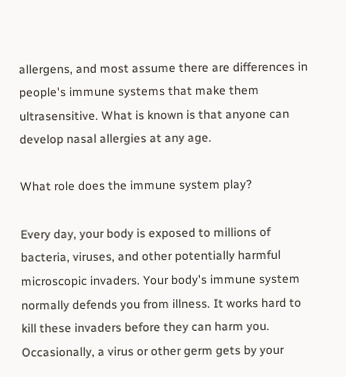allergens, and most assume there are differences in people's immune systems that make them ultrasensitive. What is known is that anyone can develop nasal allergies at any age.

What role does the immune system play?

Every day, your body is exposed to millions of bacteria, viruses, and other potentially harmful microscopic invaders. Your body's immune system normally defends you from illness. It works hard to kill these invaders before they can harm you. Occasionally, a virus or other germ gets by your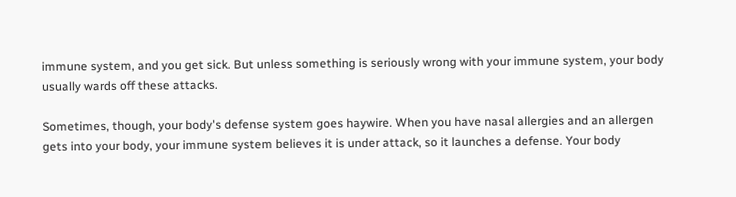immune system, and you get sick. But unless something is seriously wrong with your immune system, your body usually wards off these attacks.

Sometimes, though, your body's defense system goes haywire. When you have nasal allergies and an allergen gets into your body, your immune system believes it is under attack, so it launches a defense. Your body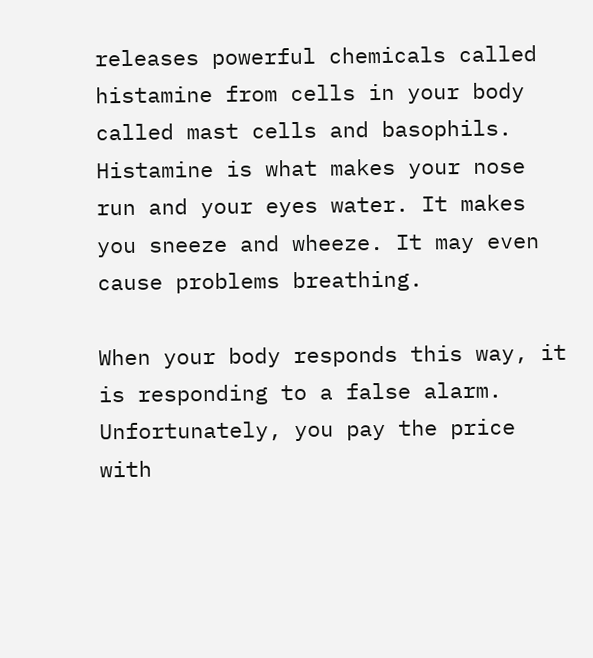releases powerful chemicals called histamine from cells in your body called mast cells and basophils. Histamine is what makes your nose run and your eyes water. It makes you sneeze and wheeze. It may even cause problems breathing.

When your body responds this way, it is responding to a false alarm. Unfortunately, you pay the price with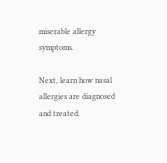miserable allergy symptoms.

Next, learn how nasal allergies are diagnosed and treated.